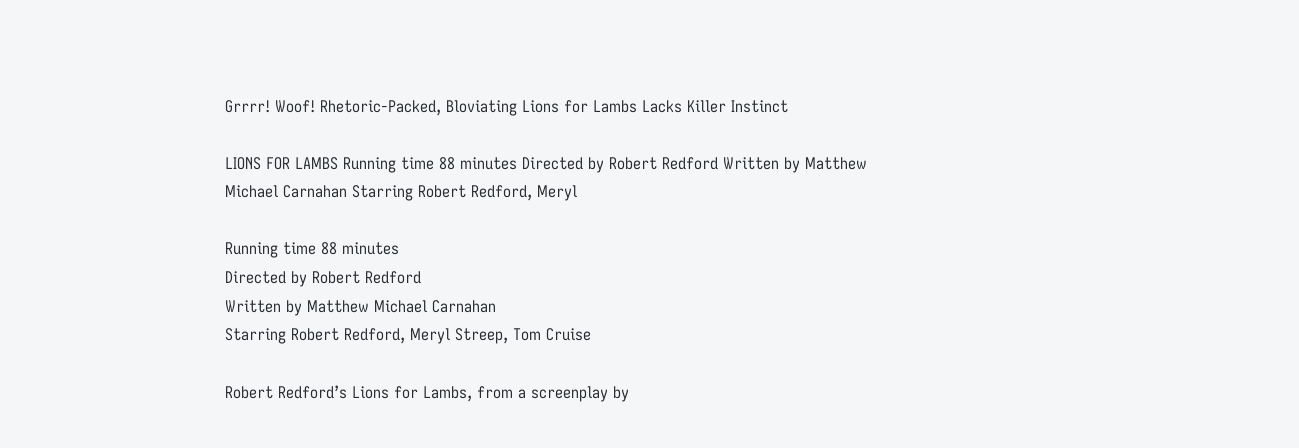Grrrr! Woof! Rhetoric-Packed, Bloviating Lions for Lambs Lacks Killer Instinct

LIONS FOR LAMBS Running time 88 minutes Directed by Robert Redford Written by Matthew Michael Carnahan Starring Robert Redford, Meryl

Running time 88 minutes
Directed by Robert Redford
Written by Matthew Michael Carnahan
Starring Robert Redford, Meryl Streep, Tom Cruise

Robert Redford’s Lions for Lambs, from a screenplay by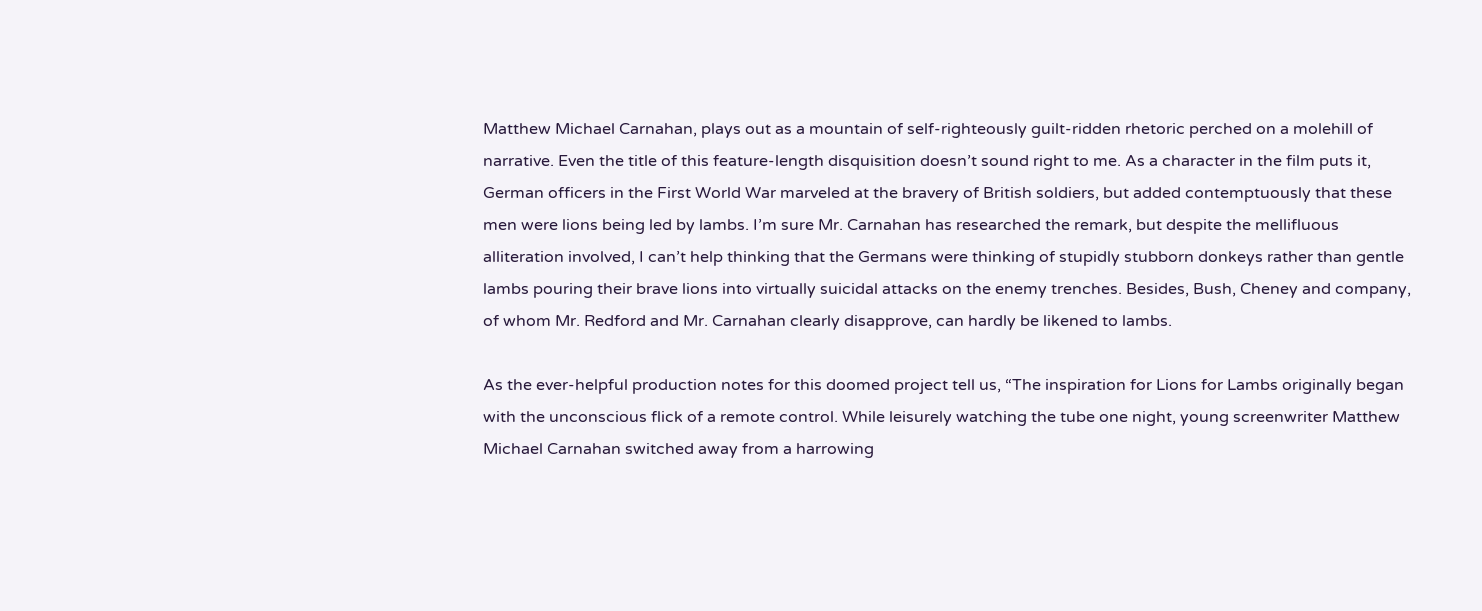Matthew Michael Carnahan, plays out as a mountain of self-righteously guilt-ridden rhetoric perched on a molehill of narrative. Even the title of this feature-length disquisition doesn’t sound right to me. As a character in the film puts it, German officers in the First World War marveled at the bravery of British soldiers, but added contemptuously that these men were lions being led by lambs. I’m sure Mr. Carnahan has researched the remark, but despite the mellifluous alliteration involved, I can’t help thinking that the Germans were thinking of stupidly stubborn donkeys rather than gentle lambs pouring their brave lions into virtually suicidal attacks on the enemy trenches. Besides, Bush, Cheney and company, of whom Mr. Redford and Mr. Carnahan clearly disapprove, can hardly be likened to lambs.

As the ever-helpful production notes for this doomed project tell us, “The inspiration for Lions for Lambs originally began with the unconscious flick of a remote control. While leisurely watching the tube one night, young screenwriter Matthew Michael Carnahan switched away from a harrowing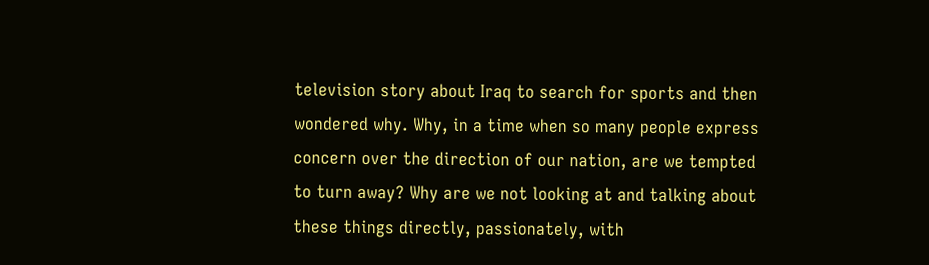television story about Iraq to search for sports and then wondered why. Why, in a time when so many people express concern over the direction of our nation, are we tempted to turn away? Why are we not looking at and talking about these things directly, passionately, with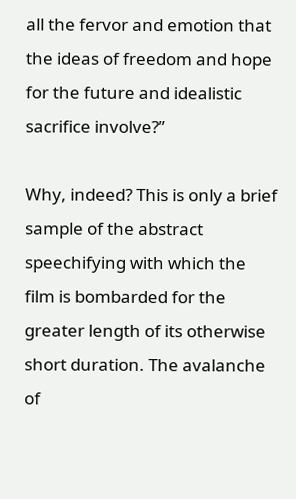all the fervor and emotion that the ideas of freedom and hope for the future and idealistic sacrifice involve?”

Why, indeed? This is only a brief sample of the abstract speechifying with which the film is bombarded for the greater length of its otherwise short duration. The avalanche of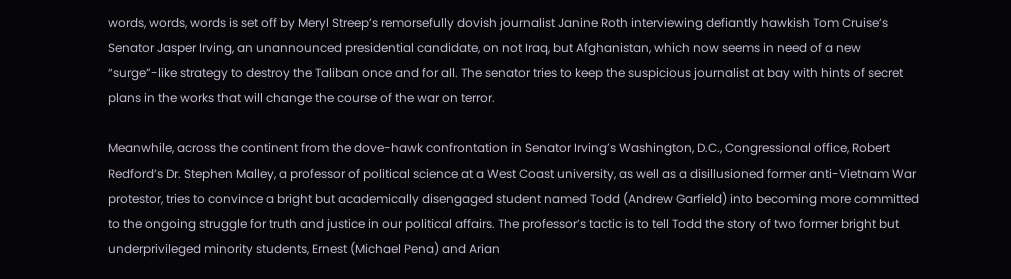words, words, words is set off by Meryl Streep’s remorsefully dovish journalist Janine Roth interviewing defiantly hawkish Tom Cruise’s Senator Jasper Irving, an unannounced presidential candidate, on not Iraq, but Afghanistan, which now seems in need of a new “surge”-like strategy to destroy the Taliban once and for all. The senator tries to keep the suspicious journalist at bay with hints of secret plans in the works that will change the course of the war on terror.

Meanwhile, across the continent from the dove-hawk confrontation in Senator Irving’s Washington, D.C., Congressional office, Robert Redford’s Dr. Stephen Malley, a professor of political science at a West Coast university, as well as a disillusioned former anti-Vietnam War protestor, tries to convince a bright but academically disengaged student named Todd (Andrew Garfield) into becoming more committed to the ongoing struggle for truth and justice in our political affairs. The professor’s tactic is to tell Todd the story of two former bright but underprivileged minority students, Ernest (Michael Pena) and Arian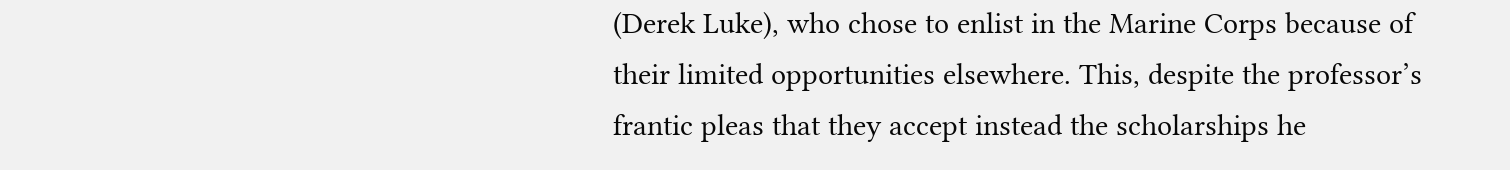(Derek Luke), who chose to enlist in the Marine Corps because of their limited opportunities elsewhere. This, despite the professor’s frantic pleas that they accept instead the scholarships he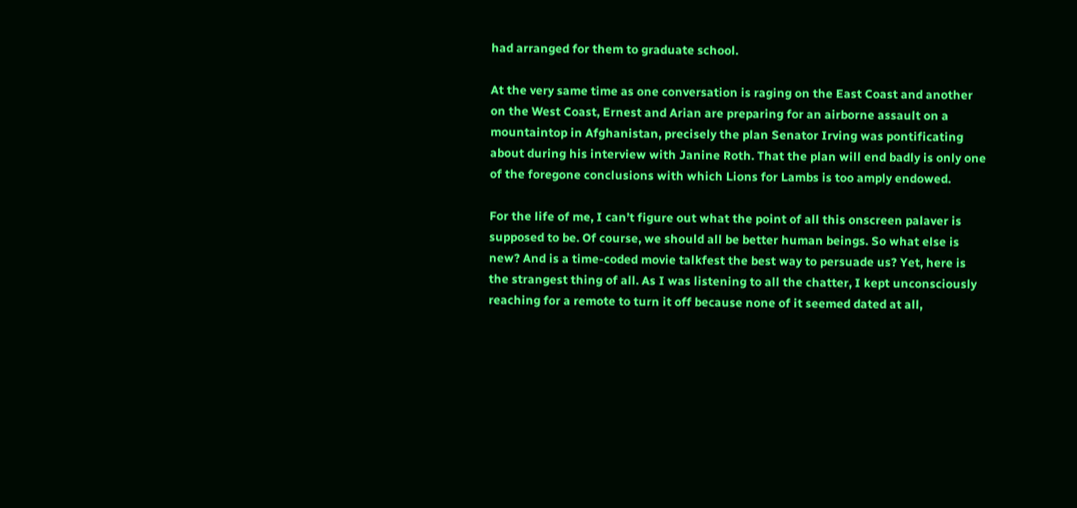had arranged for them to graduate school.

At the very same time as one conversation is raging on the East Coast and another on the West Coast, Ernest and Arian are preparing for an airborne assault on a mountaintop in Afghanistan, precisely the plan Senator Irving was pontificating about during his interview with Janine Roth. That the plan will end badly is only one of the foregone conclusions with which Lions for Lambs is too amply endowed.

For the life of me, I can’t figure out what the point of all this onscreen palaver is supposed to be. Of course, we should all be better human beings. So what else is new? And is a time-coded movie talkfest the best way to persuade us? Yet, here is the strangest thing of all. As I was listening to all the chatter, I kept unconsciously reaching for a remote to turn it off because none of it seemed dated at all,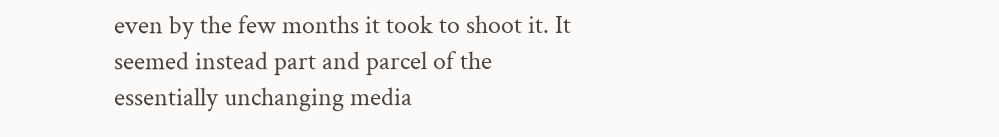even by the few months it took to shoot it. It seemed instead part and parcel of the essentially unchanging media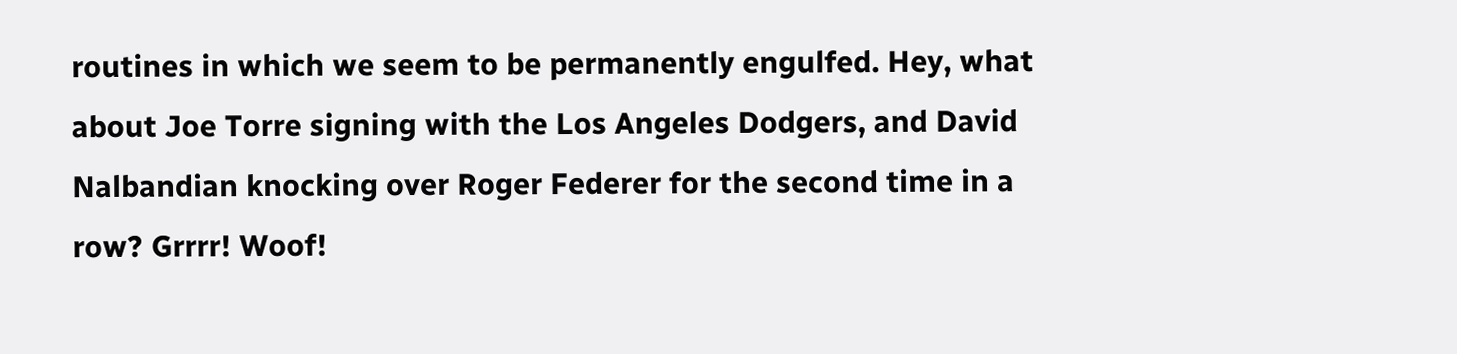routines in which we seem to be permanently engulfed. Hey, what about Joe Torre signing with the Los Angeles Dodgers, and David Nalbandian knocking over Roger Federer for the second time in a row? Grrrr! Woof!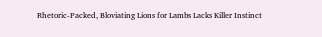Rhetoric-Packed, Bloviating Lions for Lambs Lacks Killer Instinct